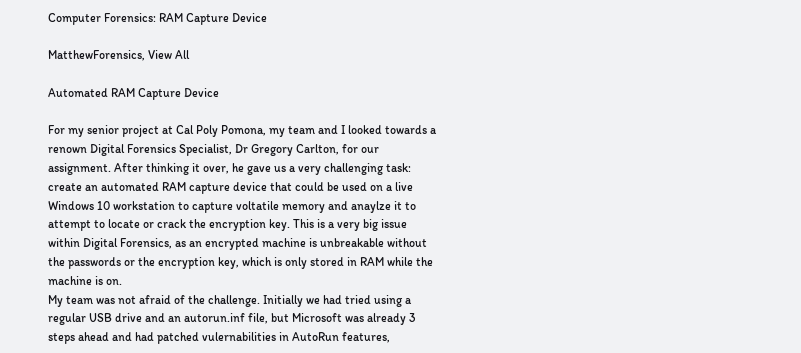Computer Forensics: RAM Capture Device

MatthewForensics, View All

Automated RAM Capture Device

For my senior project at Cal Poly Pomona, my team and I looked towards a renown Digital Forensics Specialist, Dr Gregory Carlton, for our assignment. After thinking it over, he gave us a very challenging task: create an automated RAM capture device that could be used on a live Windows 10 workstation to capture voltatile memory and anaylze it to attempt to locate or crack the encryption key. This is a very big issue within Digital Forensics, as an encrypted machine is unbreakable without the passwords or the encryption key, which is only stored in RAM while the machine is on.
My team was not afraid of the challenge. Initially we had tried using a regular USB drive and an autorun.inf file, but Microsoft was already 3 steps ahead and had patched vulernabilities in AutoRun features,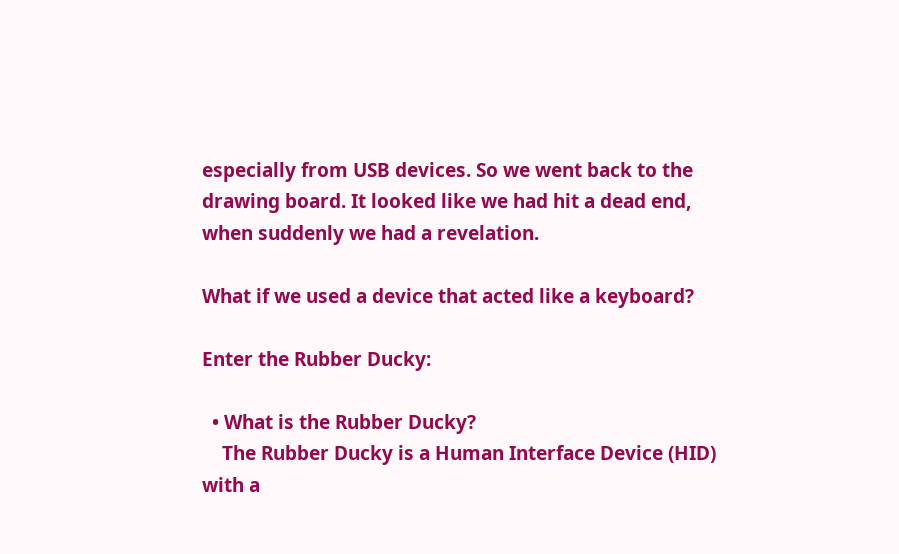especially from USB devices. So we went back to the drawing board. It looked like we had hit a dead end, when suddenly we had a revelation.

What if we used a device that acted like a keyboard?

Enter the Rubber Ducky:

  • What is the Rubber Ducky?
    The Rubber Ducky is a Human Interface Device (HID) with a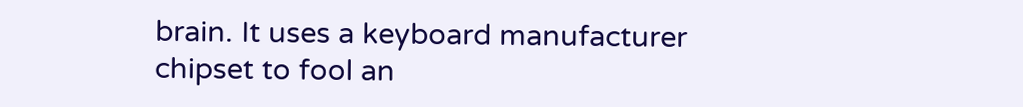brain. It uses a keyboard manufacturer chipset to fool an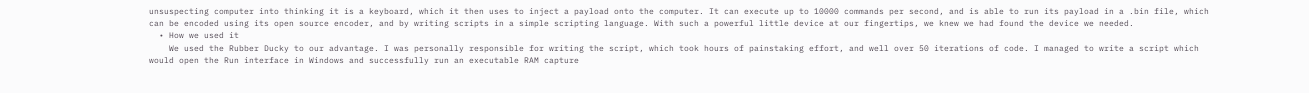unsuspecting computer into thinking it is a keyboard, which it then uses to inject a payload onto the computer. It can execute up to 10000 commands per second, and is able to run its payload in a .bin file, which can be encoded using its open source encoder, and by writing scripts in a simple scripting language. With such a powerful little device at our fingertips, we knew we had found the device we needed.
  • How we used it
    We used the Rubber Ducky to our advantage. I was personally responsible for writing the script, which took hours of painstaking effort, and well over 50 iterations of code. I managed to write a script which would open the Run interface in Windows and successfully run an executable RAM capture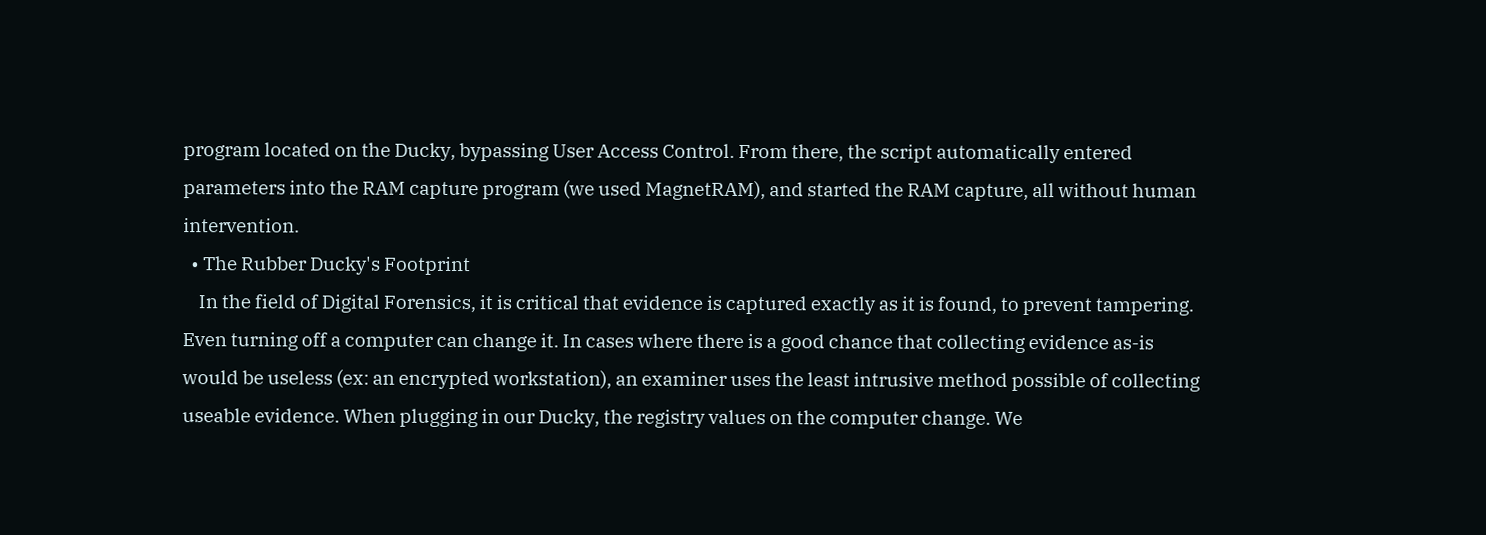program located on the Ducky, bypassing User Access Control. From there, the script automatically entered parameters into the RAM capture program (we used MagnetRAM), and started the RAM capture, all without human intervention.
  • The Rubber Ducky's Footprint
    In the field of Digital Forensics, it is critical that evidence is captured exactly as it is found, to prevent tampering. Even turning off a computer can change it. In cases where there is a good chance that collecting evidence as-is would be useless (ex: an encrypted workstation), an examiner uses the least intrusive method possible of collecting useable evidence. When plugging in our Ducky, the registry values on the computer change. We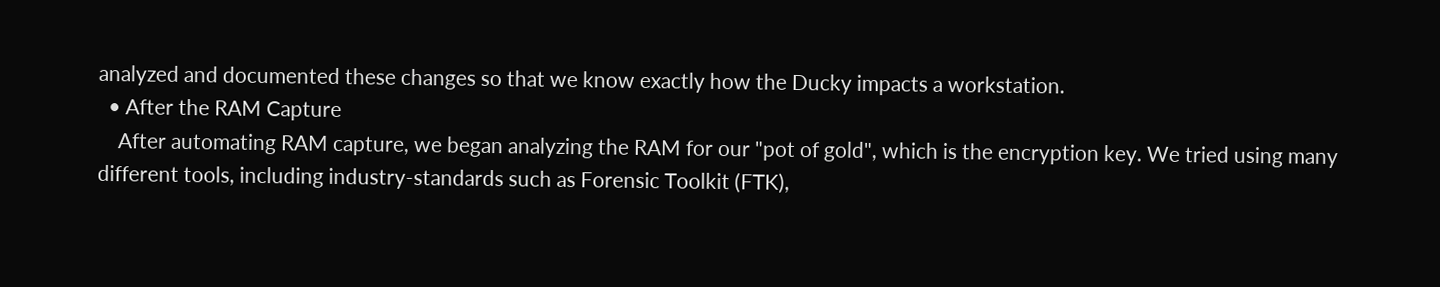analyzed and documented these changes so that we know exactly how the Ducky impacts a workstation.
  • After the RAM Capture
    After automating RAM capture, we began analyzing the RAM for our "pot of gold", which is the encryption key. We tried using many different tools, including industry-standards such as Forensic Toolkit (FTK),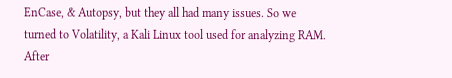EnCase, & Autopsy, but they all had many issues. So we turned to Volatility, a Kali Linux tool used for analyzing RAM. After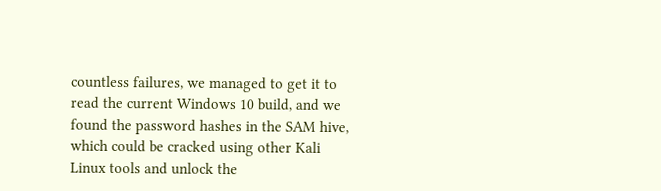countless failures, we managed to get it to read the current Windows 10 build, and we found the password hashes in the SAM hive, which could be cracked using other Kali Linux tools and unlock the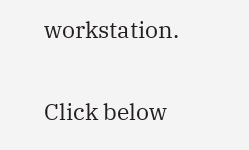workstation.

Click below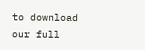to download our full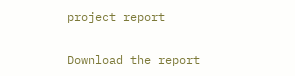project report

Download the report